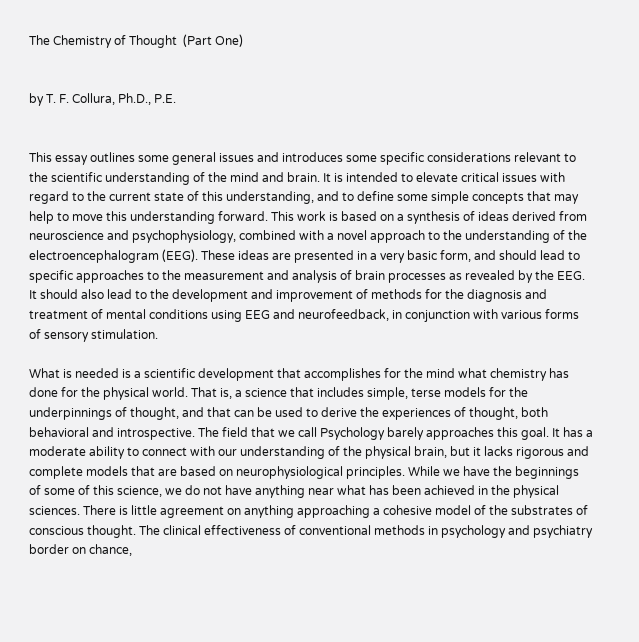The Chemistry of Thought  (Part One)


by T. F. Collura, Ph.D., P.E.


This essay outlines some general issues and introduces some specific considerations relevant to the scientific understanding of the mind and brain. It is intended to elevate critical issues with regard to the current state of this understanding, and to define some simple concepts that may help to move this understanding forward. This work is based on a synthesis of ideas derived from neuroscience and psychophysiology, combined with a novel approach to the understanding of the electroencephalogram (EEG). These ideas are presented in a very basic form, and should lead to specific approaches to the measurement and analysis of brain processes as revealed by the EEG. It should also lead to the development and improvement of methods for the diagnosis and treatment of mental conditions using EEG and neurofeedback, in conjunction with various forms of sensory stimulation.

What is needed is a scientific development that accomplishes for the mind what chemistry has done for the physical world. That is, a science that includes simple, terse models for the underpinnings of thought, and that can be used to derive the experiences of thought, both behavioral and introspective. The field that we call Psychology barely approaches this goal. It has a moderate ability to connect with our understanding of the physical brain, but it lacks rigorous and complete models that are based on neurophysiological principles. While we have the beginnings of some of this science, we do not have anything near what has been achieved in the physical sciences. There is little agreement on anything approaching a cohesive model of the substrates of conscious thought. The clinical effectiveness of conventional methods in psychology and psychiatry border on chance,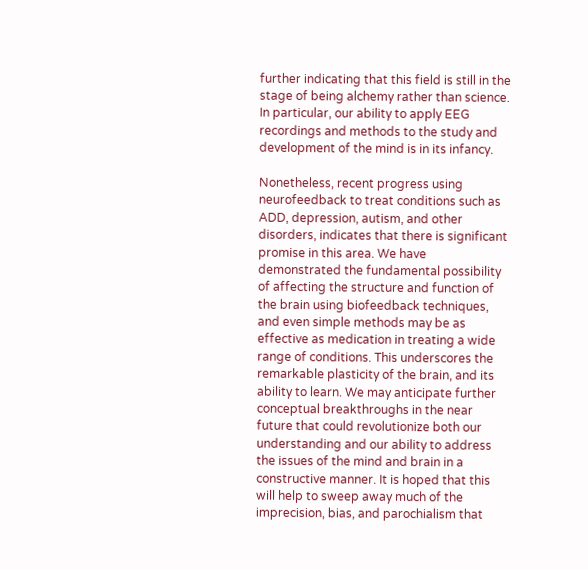further indicating that this field is still in the stage of being alchemy rather than science. In particular, our ability to apply EEG recordings and methods to the study and development of the mind is in its infancy.

Nonetheless, recent progress using neurofeedback to treat conditions such as ADD, depression, autism, and other disorders, indicates that there is significant promise in this area. We have demonstrated the fundamental possibility of affecting the structure and function of the brain using biofeedback techniques, and even simple methods may be as effective as medication in treating a wide range of conditions. This underscores the remarkable plasticity of the brain, and its ability to learn. We may anticipate further conceptual breakthroughs in the near future that could revolutionize both our understanding and our ability to address the issues of the mind and brain in a constructive manner. It is hoped that this will help to sweep away much of the imprecision, bias, and parochialism that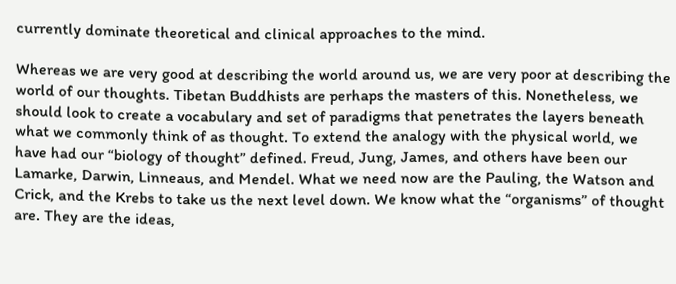currently dominate theoretical and clinical approaches to the mind.

Whereas we are very good at describing the world around us, we are very poor at describing the world of our thoughts. Tibetan Buddhists are perhaps the masters of this. Nonetheless, we should look to create a vocabulary and set of paradigms that penetrates the layers beneath what we commonly think of as thought. To extend the analogy with the physical world, we have had our “biology of thought” defined. Freud, Jung, James, and others have been our Lamarke, Darwin, Linneaus, and Mendel. What we need now are the Pauling, the Watson and Crick, and the Krebs to take us the next level down. We know what the “organisms” of thought are. They are the ideas,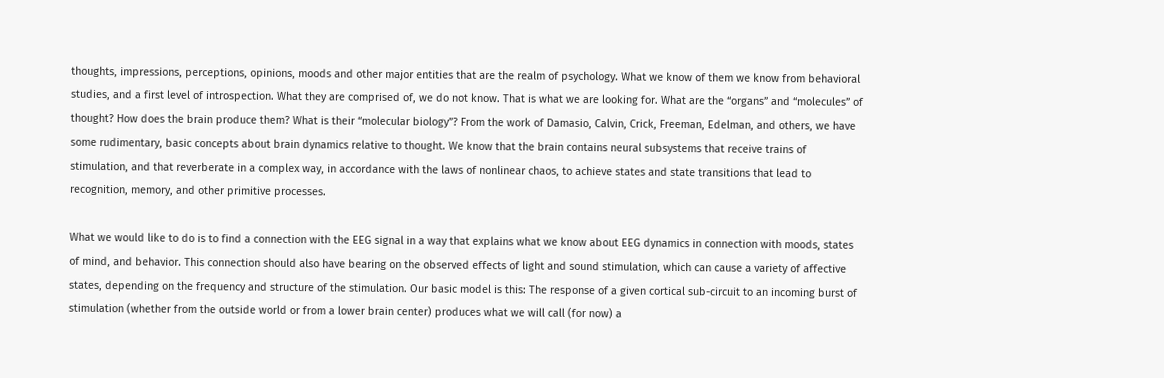thoughts, impressions, perceptions, opinions, moods and other major entities that are the realm of psychology. What we know of them we know from behavioral studies, and a first level of introspection. What they are comprised of, we do not know. That is what we are looking for. What are the “organs” and “molecules” of thought? How does the brain produce them? What is their “molecular biology”? From the work of Damasio, Calvin, Crick, Freeman, Edelman, and others, we have some rudimentary, basic concepts about brain dynamics relative to thought. We know that the brain contains neural subsystems that receive trains of stimulation, and that reverberate in a complex way, in accordance with the laws of nonlinear chaos, to achieve states and state transitions that lead to recognition, memory, and other primitive processes.

What we would like to do is to find a connection with the EEG signal in a way that explains what we know about EEG dynamics in connection with moods, states of mind, and behavior. This connection should also have bearing on the observed effects of light and sound stimulation, which can cause a variety of affective states, depending on the frequency and structure of the stimulation. Our basic model is this: The response of a given cortical sub-circuit to an incoming burst of stimulation (whether from the outside world or from a lower brain center) produces what we will call (for now) a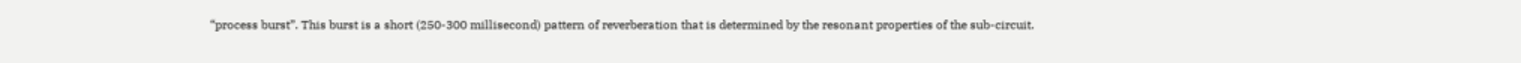“process burst”. This burst is a short (250-300 millisecond) pattern of reverberation that is determined by the resonant properties of the sub-circuit.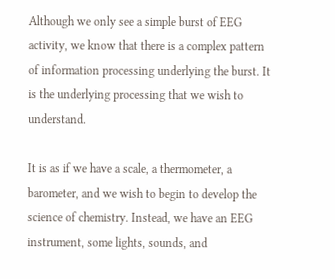Although we only see a simple burst of EEG activity, we know that there is a complex pattern of information processing underlying the burst. It is the underlying processing that we wish to understand.

It is as if we have a scale, a thermometer, a barometer, and we wish to begin to develop the science of chemistry. Instead, we have an EEG instrument, some lights, sounds, and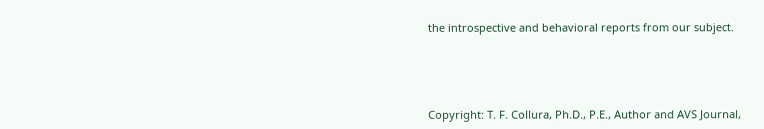the introspective and behavioral reports from our subject.




Copyright: T. F. Collura, Ph.D., P.E., Author and AVS Journal,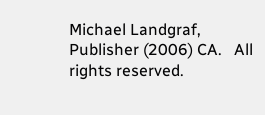Michael Landgraf, Publisher (2006) CA.   All rights reserved.